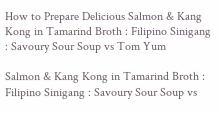How to Prepare Delicious Salmon & Kang Kong in Tamarind Broth : Filipino Sinigang : Savoury Sour Soup vs Tom Yum

Salmon & Kang Kong in Tamarind Broth : Filipino Sinigang : Savoury Sour Soup vs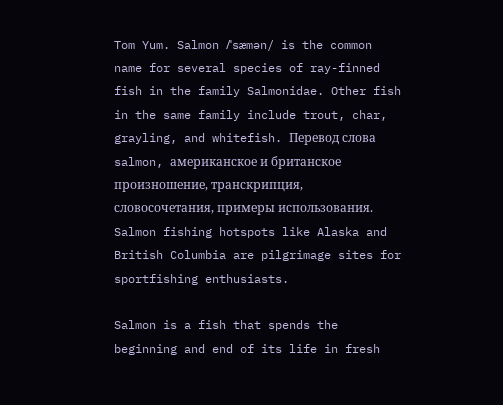Tom Yum. Salmon /ˈsæmən/ is the common name for several species of ray-finned fish in the family Salmonidae. Other fish in the same family include trout, char, grayling, and whitefish. Перевод слова salmon, американское и британское произношение, транскрипция, словосочетания, примеры использования. Salmon fishing hotspots like Alaska and British Columbia are pilgrimage sites for sportfishing enthusiasts.

Salmon is a fish that spends the beginning and end of its life in fresh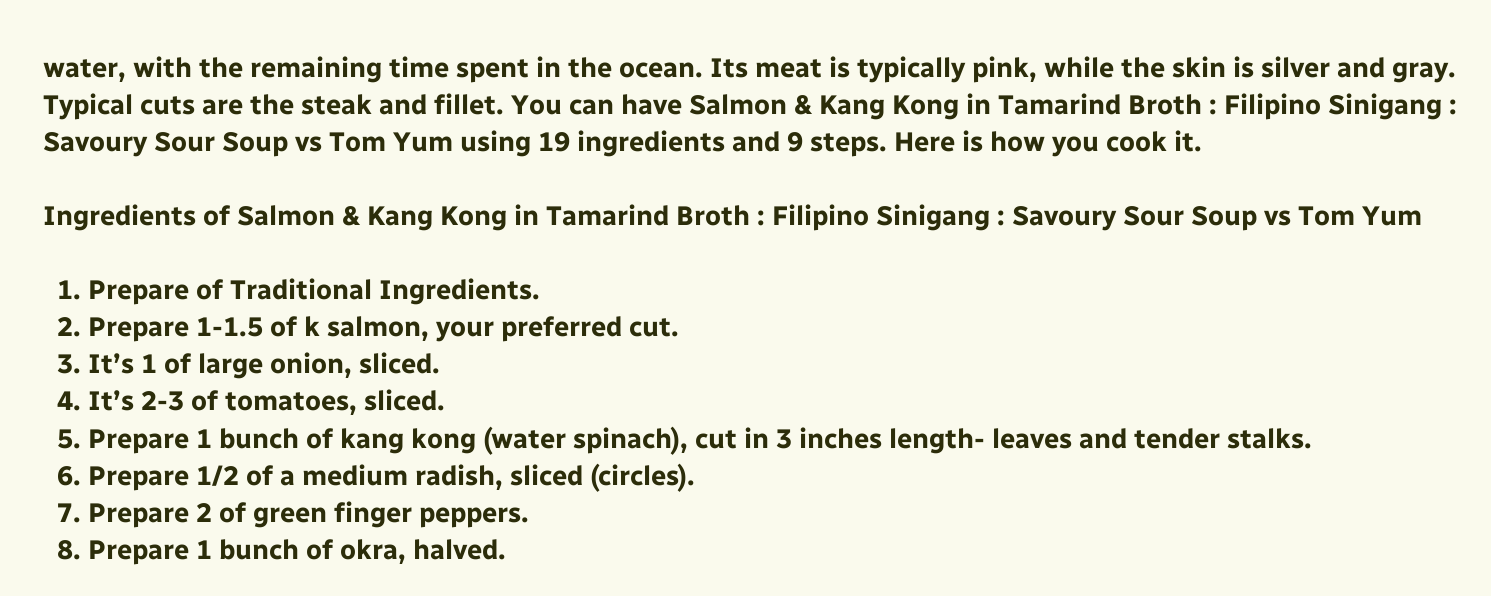water, with the remaining time spent in the ocean. Its meat is typically pink, while the skin is silver and gray. Typical cuts are the steak and fillet. You can have Salmon & Kang Kong in Tamarind Broth : Filipino Sinigang : Savoury Sour Soup vs Tom Yum using 19 ingredients and 9 steps. Here is how you cook it.

Ingredients of Salmon & Kang Kong in Tamarind Broth : Filipino Sinigang : Savoury Sour Soup vs Tom Yum

  1. Prepare of Traditional Ingredients.
  2. Prepare 1-1.5 of k salmon, your preferred cut.
  3. It’s 1 of large onion, sliced.
  4. It’s 2-3 of tomatoes, sliced.
  5. Prepare 1 bunch of kang kong (water spinach), cut in 3 inches length- leaves and tender stalks.
  6. Prepare 1/2 of a medium radish, sliced (circles).
  7. Prepare 2 of green finger peppers.
  8. Prepare 1 bunch of okra, halved.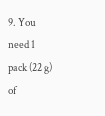9. You need 1 pack (22 g) of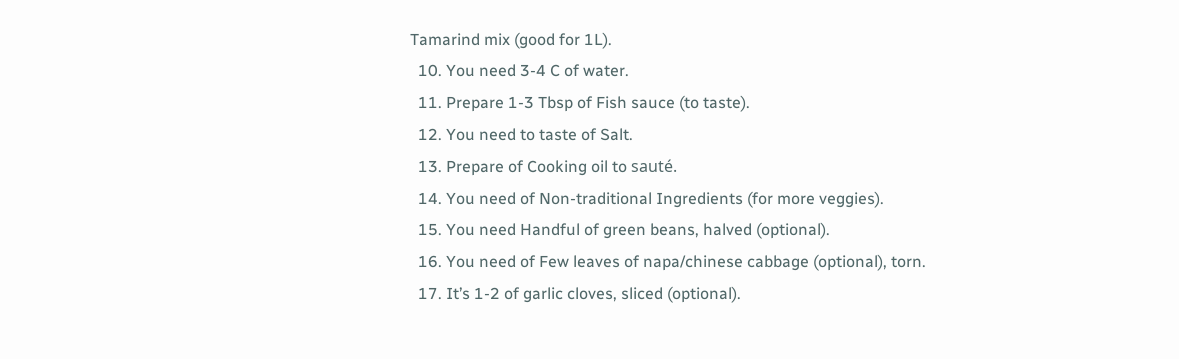Tamarind mix (good for 1L).
  10. You need 3-4 C of water.
  11. Prepare 1-3 Tbsp of Fish sauce (to taste).
  12. You need to taste of Salt.
  13. Prepare of Cooking oil to sauté.
  14. You need of Non-traditional Ingredients (for more veggies).
  15. You need Handful of green beans, halved (optional).
  16. You need of Few leaves of napa/chinese cabbage (optional), torn.
  17. It’s 1-2 of garlic cloves, sliced (optional).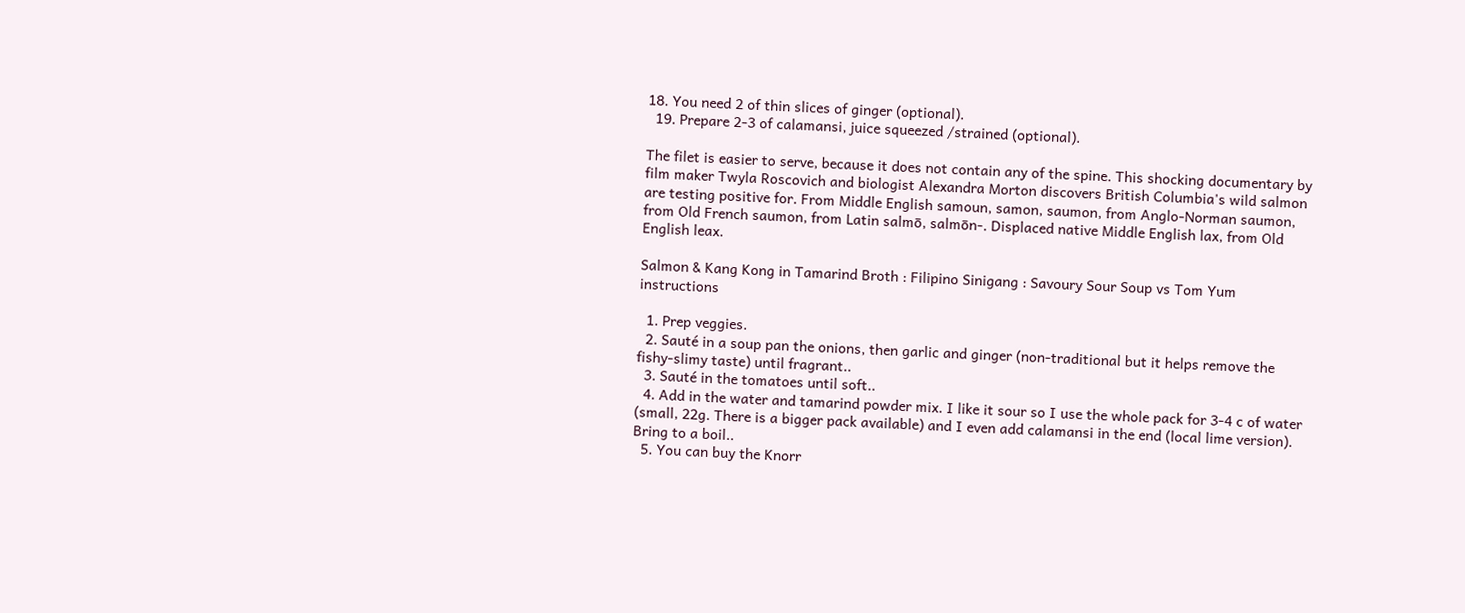18. You need 2 of thin slices of ginger (optional).
  19. Prepare 2-3 of calamansi, juice squeezed /strained (optional).

The filet is easier to serve, because it does not contain any of the spine. This shocking documentary by film maker Twyla Roscovich and biologist Alexandra Morton discovers British Columbia's wild salmon are testing positive for. From Middle English samoun, samon, saumon, from Anglo-Norman saumon, from Old French saumon, from Latin salmō, salmōn-. Displaced native Middle English lax, from Old English leax.

Salmon & Kang Kong in Tamarind Broth : Filipino Sinigang : Savoury Sour Soup vs Tom Yum instructions

  1. Prep veggies.
  2. Sauté in a soup pan the onions, then garlic and ginger (non-traditional but it helps remove the fishy-slimy taste) until fragrant..
  3. Sauté in the tomatoes until soft..
  4. Add in the water and tamarind powder mix. I like it sour so I use the whole pack for 3-4 c of water (small, 22g. There is a bigger pack available) and I even add calamansi in the end (local lime version). Bring to a boil..
  5. You can buy the Knorr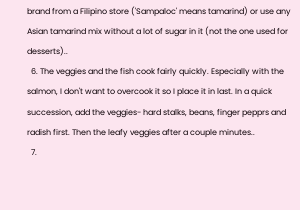brand from a Filipino store ('Sampaloc' means tamarind) or use any Asian tamarind mix without a lot of sugar in it (not the one used for desserts)..
  6. The veggies and the fish cook fairly quickly. Especially with the salmon, I don't want to overcook it so I place it in last. In a quick succession, add the veggies- hard stalks, beans, finger pepprs and radish first. Then the leafy veggies after a couple minutes..
  7.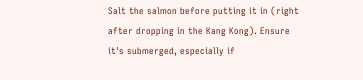Salt the salmon before putting it in (right after dropping in the Kang Kong). Ensure it's submerged, especially if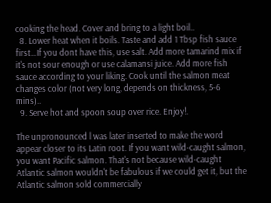cooking the head. Cover and bring to a light boil..
  8. Lower heat when it boils. Taste and add 1 Tbsp fish sauce first…If you dont have this, use salt. Add more tamarind mix if it's not sour enough or use calamansi juice. Add more fish sauce according to your liking. Cook until the salmon meat changes color (not very long, depends on thickness, 5-6 mins)..
  9. Serve hot and spoon soup over rice. Enjoy!.

The unpronounced l was later inserted to make the word appear closer to its Latin root. If you want wild-caught salmon, you want Pacific salmon. That's not because wild-caught Atlantic salmon wouldn't be fabulous if we could get it, but the Atlantic salmon sold commercially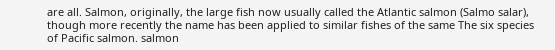are all. Salmon, originally, the large fish now usually called the Atlantic salmon (Salmo salar), though more recently the name has been applied to similar fishes of the same The six species of Pacific salmon. salmon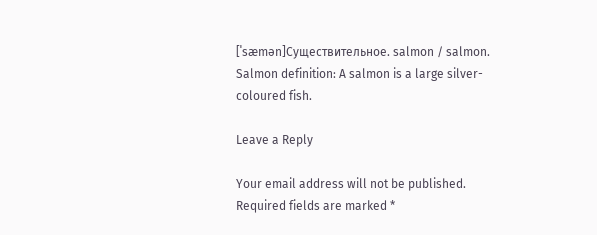[ˈsæmən]Существительное. salmon / salmon. Salmon definition: A salmon is a large silver-coloured fish.

Leave a Reply

Your email address will not be published. Required fields are marked *